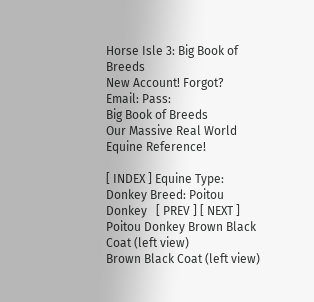Horse Isle 3: Big Book of Breeds
New Account! Forgot?
Email: Pass:
Big Book of Breeds
Our Massive Real World Equine Reference!

[ INDEX ] Equine Type: Donkey Breed: Poitou Donkey   [ PREV ] [ NEXT ]
Poitou Donkey Brown Black Coat (left view)
Brown Black Coat (left view)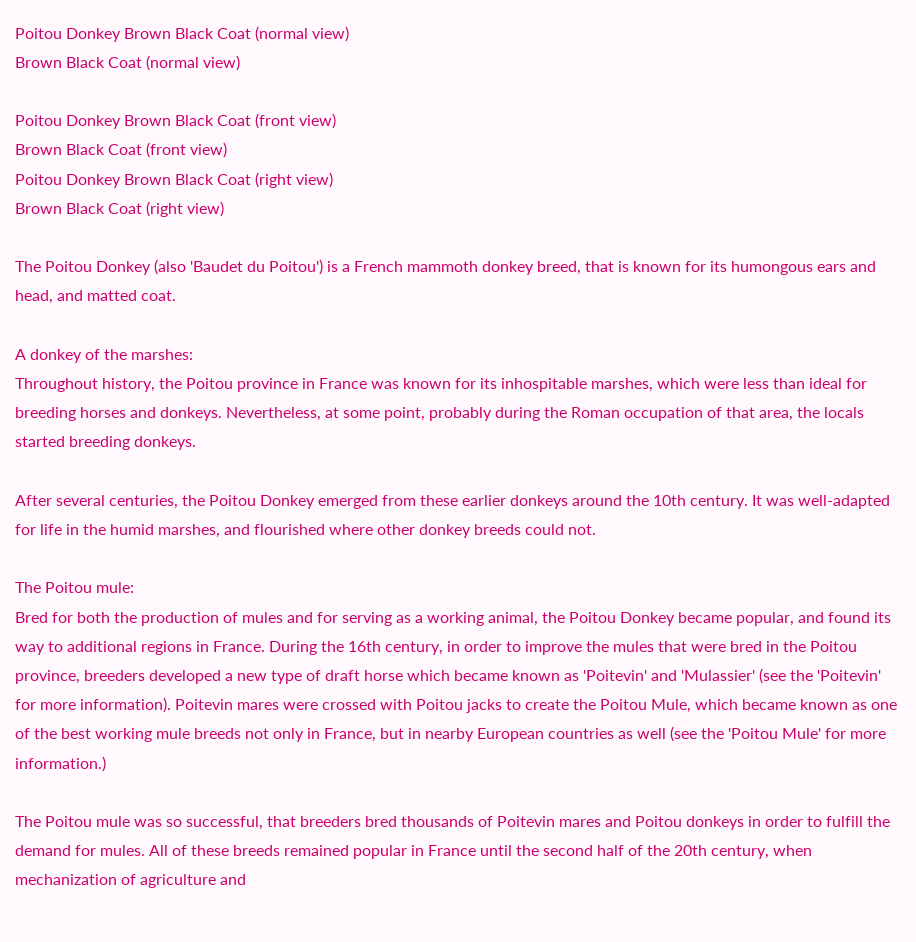Poitou Donkey Brown Black Coat (normal view)
Brown Black Coat (normal view)

Poitou Donkey Brown Black Coat (front view)
Brown Black Coat (front view)
Poitou Donkey Brown Black Coat (right view)
Brown Black Coat (right view)

The Poitou Donkey (also 'Baudet du Poitou') is a French mammoth donkey breed, that is known for its humongous ears and head, and matted coat.

A donkey of the marshes:
Throughout history, the Poitou province in France was known for its inhospitable marshes, which were less than ideal for breeding horses and donkeys. Nevertheless, at some point, probably during the Roman occupation of that area, the locals started breeding donkeys.

After several centuries, the Poitou Donkey emerged from these earlier donkeys around the 10th century. It was well-adapted for life in the humid marshes, and flourished where other donkey breeds could not.

The Poitou mule:
Bred for both the production of mules and for serving as a working animal, the Poitou Donkey became popular, and found its way to additional regions in France. During the 16th century, in order to improve the mules that were bred in the Poitou province, breeders developed a new type of draft horse which became known as 'Poitevin' and 'Mulassier' (see the 'Poitevin' for more information). Poitevin mares were crossed with Poitou jacks to create the Poitou Mule, which became known as one of the best working mule breeds not only in France, but in nearby European countries as well (see the 'Poitou Mule' for more information.)

The Poitou mule was so successful, that breeders bred thousands of Poitevin mares and Poitou donkeys in order to fulfill the demand for mules. All of these breeds remained popular in France until the second half of the 20th century, when mechanization of agriculture and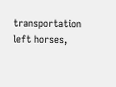transportation left horses,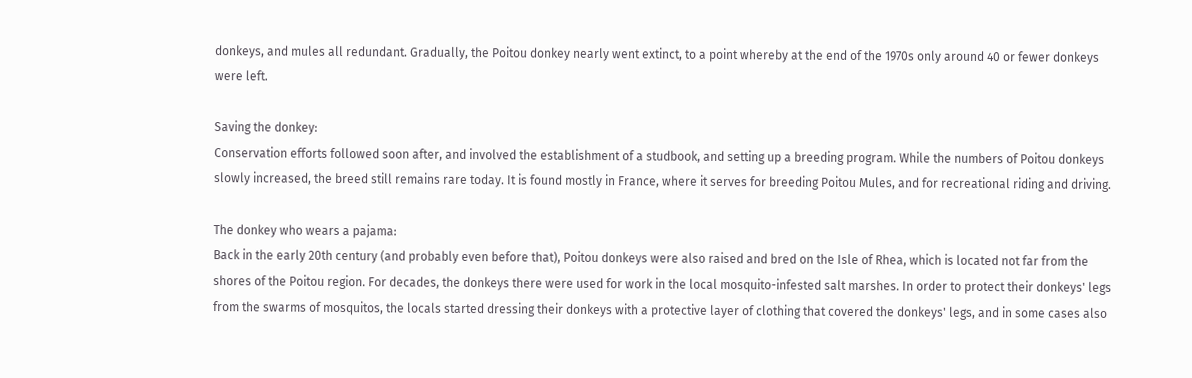donkeys, and mules all redundant. Gradually, the Poitou donkey nearly went extinct, to a point whereby at the end of the 1970s only around 40 or fewer donkeys were left.

Saving the donkey:
Conservation efforts followed soon after, and involved the establishment of a studbook, and setting up a breeding program. While the numbers of Poitou donkeys slowly increased, the breed still remains rare today. It is found mostly in France, where it serves for breeding Poitou Mules, and for recreational riding and driving.

The donkey who wears a pajama:
Back in the early 20th century (and probably even before that), Poitou donkeys were also raised and bred on the Isle of Rhea, which is located not far from the shores of the Poitou region. For decades, the donkeys there were used for work in the local mosquito-infested salt marshes. In order to protect their donkeys' legs from the swarms of mosquitos, the locals started dressing their donkeys with a protective layer of clothing that covered the donkeys' legs, and in some cases also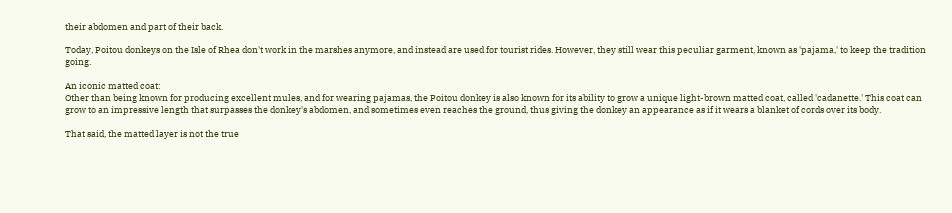their abdomen and part of their back.

Today, Poitou donkeys on the Isle of Rhea don't work in the marshes anymore, and instead are used for tourist rides. However, they still wear this peculiar garment, known as 'pajama,' to keep the tradition going.

An iconic matted coat:
Other than being known for producing excellent mules, and for wearing pajamas, the Poitou donkey is also known for its ability to grow a unique light-brown matted coat, called 'cadanette.' This coat can grow to an impressive length that surpasses the donkey's abdomen, and sometimes even reaches the ground, thus giving the donkey an appearance as if it wears a blanket of cords over its body.

That said, the matted layer is not the true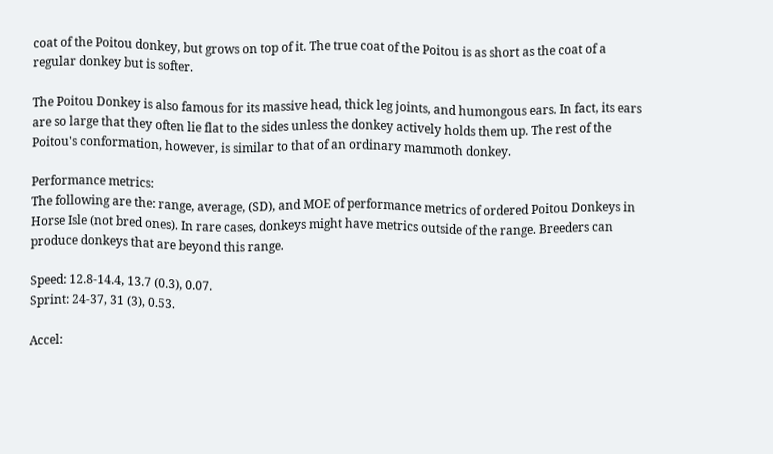coat of the Poitou donkey, but grows on top of it. The true coat of the Poitou is as short as the coat of a regular donkey but is softer.

The Poitou Donkey is also famous for its massive head, thick leg joints, and humongous ears. In fact, its ears are so large that they often lie flat to the sides unless the donkey actively holds them up. The rest of the Poitou's conformation, however, is similar to that of an ordinary mammoth donkey.

Performance metrics:
The following are the: range, average, (SD), and MOE of performance metrics of ordered Poitou Donkeys in Horse Isle (not bred ones). In rare cases, donkeys might have metrics outside of the range. Breeders can produce donkeys that are beyond this range.

Speed: 12.8-14.4, 13.7 (0.3), 0.07.
Sprint: 24-37, 31 (3), 0.53.

Accel: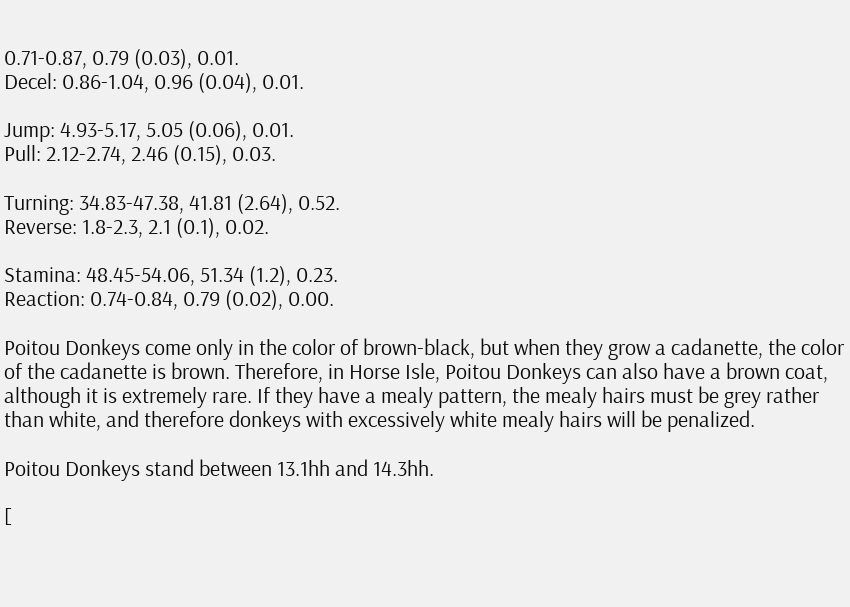0.71-0.87, 0.79 (0.03), 0.01.
Decel: 0.86-1.04, 0.96 (0.04), 0.01.

Jump: 4.93-5.17, 5.05 (0.06), 0.01.
Pull: 2.12-2.74, 2.46 (0.15), 0.03.

Turning: 34.83-47.38, 41.81 (2.64), 0.52.
Reverse: 1.8-2.3, 2.1 (0.1), 0.02.

Stamina: 48.45-54.06, 51.34 (1.2), 0.23.
Reaction: 0.74-0.84, 0.79 (0.02), 0.00.

Poitou Donkeys come only in the color of brown-black, but when they grow a cadanette, the color of the cadanette is brown. Therefore, in Horse Isle, Poitou Donkeys can also have a brown coat, although it is extremely rare. If they have a mealy pattern, the mealy hairs must be grey rather than white, and therefore donkeys with excessively white mealy hairs will be penalized.

Poitou Donkeys stand between 13.1hh and 14.3hh.

[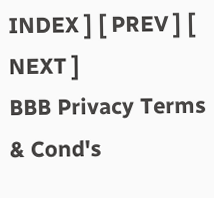INDEX ] [ PREV ] [ NEXT ]
BBB Privacy Terms & Cond's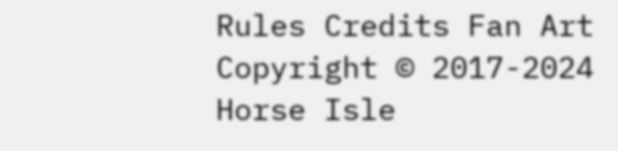Rules Credits Fan Art
Copyright © 2017-2024 Horse Isle